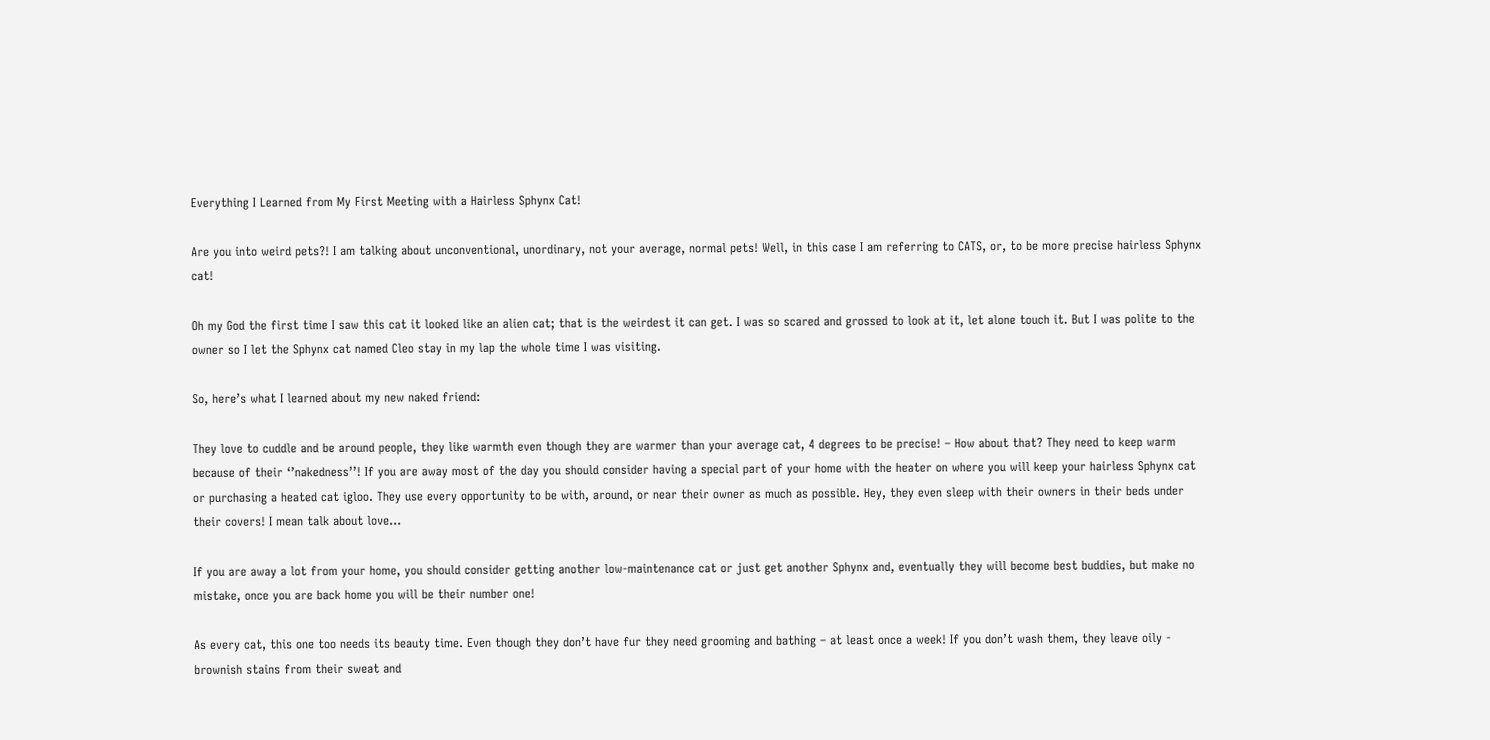Everything I Learned from My First Meeting with a Hairless Sphynx Cat!

Are you into weird pets?! I am talking about unconventional, unordinary, not your average, normal pets! Well, in this case I am referring to CATS, or, to be more precise hairless Sphynx cat!

Oh my God the first time I saw this cat it looked like an alien cat; that is the weirdest it can get. I was so scared and grossed to look at it, let alone touch it. But I was polite to the owner so I let the Sphynx cat named Cleo stay in my lap the whole time I was visiting.

So, here’s what I learned about my new naked friend:

They love to cuddle and be around people, they like warmth even though they are warmer than your average cat, 4 degrees to be precise! – How about that? They need to keep warm because of their ‘’nakedness’’! If you are away most of the day you should consider having a special part of your home with the heater on where you will keep your hairless Sphynx cat or purchasing a heated cat igloo. They use every opportunity to be with, around, or near their owner as much as possible. Hey, they even sleep with their owners in their beds under their covers! I mean talk about love…

If you are away a lot from your home, you should consider getting another low-maintenance cat or just get another Sphynx and, eventually they will become best buddies, but make no mistake, once you are back home you will be their number one!

As every cat, this one too needs its beauty time. Even though they don’t have fur they need grooming and bathing – at least once a week! If you don’t wash them, they leave oily - brownish stains from their sweat and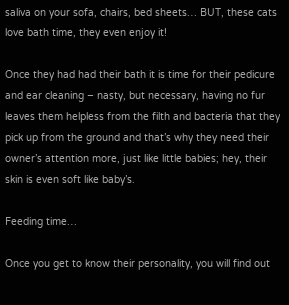saliva on your sofa, chairs, bed sheets… BUT, these cats love bath time, they even enjoy it!

Once they had had their bath it is time for their pedicure and ear cleaning – nasty, but necessary, having no fur leaves them helpless from the filth and bacteria that they pick up from the ground and that’s why they need their owner’s attention more, just like little babies; hey, their skin is even soft like baby’s.

Feeding time…

Once you get to know their personality, you will find out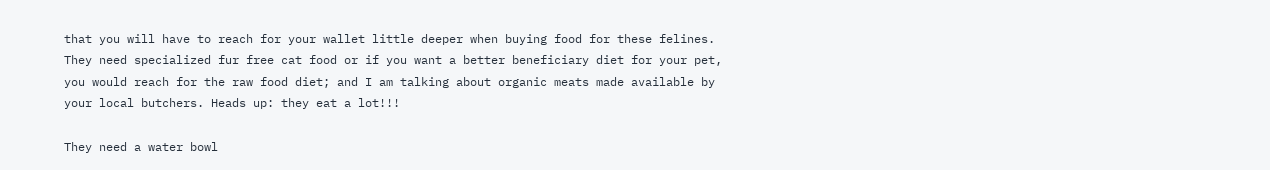that you will have to reach for your wallet little deeper when buying food for these felines. They need specialized fur free cat food or if you want a better beneficiary diet for your pet, you would reach for the raw food diet; and I am talking about organic meats made available by your local butchers. Heads up: they eat a lot!!!

They need a water bowl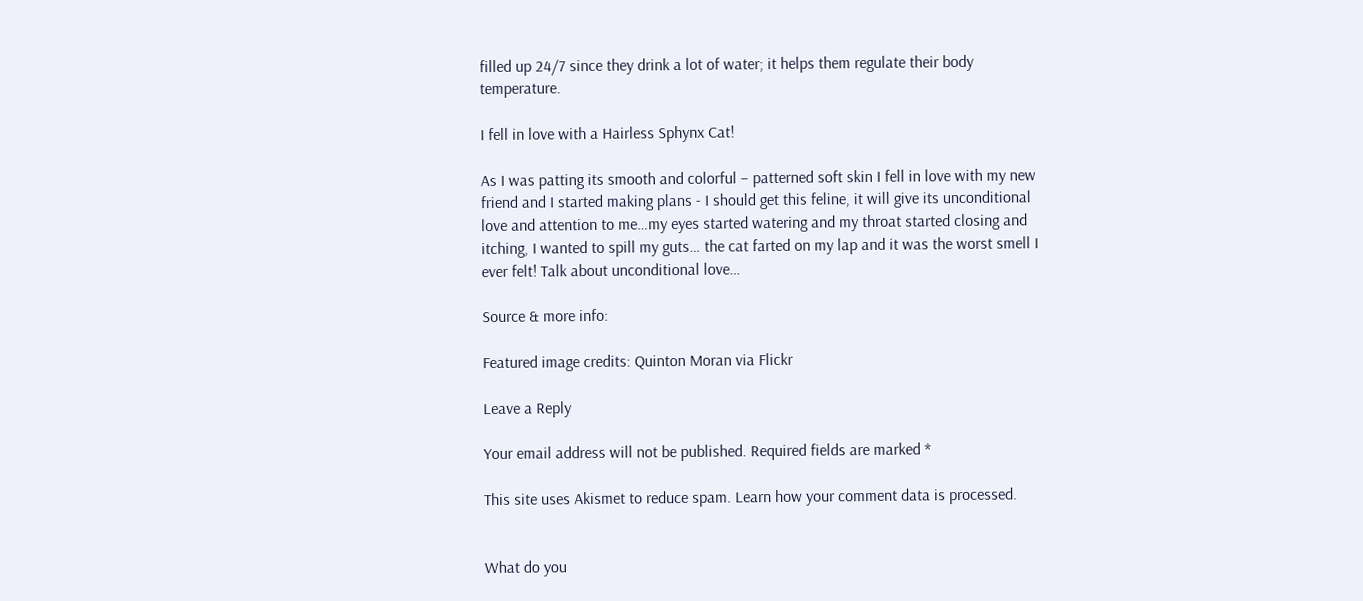filled up 24/7 since they drink a lot of water; it helps them regulate their body temperature.

I fell in love with a Hairless Sphynx Cat!

As I was patting its smooth and colorful – patterned soft skin I fell in love with my new friend and I started making plans - I should get this feline, it will give its unconditional love and attention to me…my eyes started watering and my throat started closing and itching, I wanted to spill my guts… the cat farted on my lap and it was the worst smell I ever felt! Talk about unconditional love…

Source & more info:

Featured image credits: Quinton Moran via Flickr

Leave a Reply

Your email address will not be published. Required fields are marked *

This site uses Akismet to reduce spam. Learn how your comment data is processed.


What do you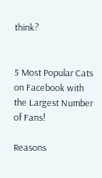think?


5 Most Popular Cats on Facebook with the Largest Number of Fans!

Reasons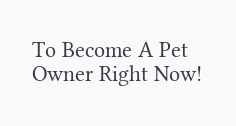To Become A Pet Owner Right Now!